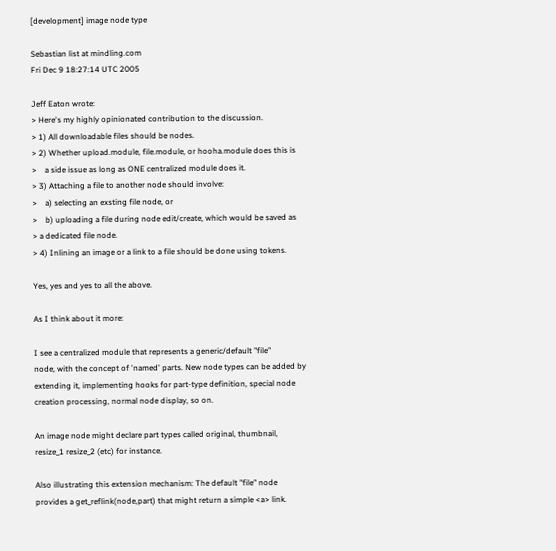[development] image node type

Sebastian list at mindling.com
Fri Dec 9 18:27:14 UTC 2005

Jeff Eaton wrote:
> Here's my highly opinionated contribution to the discussion.
> 1) All downloadable files should be nodes.
> 2) Whether upload.module, file.module, or hooha.module does this is
>    a side issue as long as ONE centralized module does it.
> 3) Attaching a file to another node should involve:
>    a) selecting an exsting file node, or
>    b) uploading a file during node edit/create, which would be saved as
> a dedicated file node.
> 4) Inlining an image or a link to a file should be done using tokens.

Yes, yes and yes to all the above.

As I think about it more:

I see a centralized module that represents a generic/default "file"
node, with the concept of 'named' parts. New node types can be added by
extending it, implementing hooks for part-type definition, special node
creation processing, normal node display, so on.

An image node might declare part types called original, thumbnail,
resize_1 resize_2 (etc) for instance.

Also illustrating this extension mechanism: The default "file" node
provides a get_reflink(node,part) that might return a simple <a> link.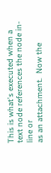This is what's executed when a text node references the node in-line or
as an attachment.  Now the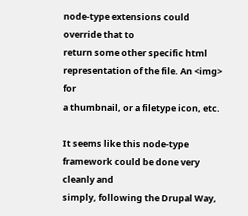node-type extensions could override that to
return some other specific html representation of the file. An <img> for
a thumbnail, or a filetype icon, etc.

It seems like this node-type framework could be done very cleanly and
simply, following the Drupal Way,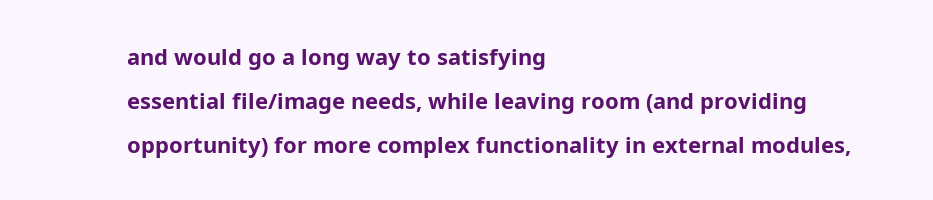and would go a long way to satisfying
essential file/image needs, while leaving room (and providing
opportunity) for more complex functionality in external modules,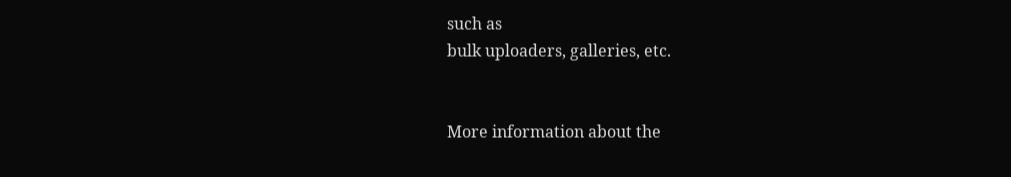such as
bulk uploaders, galleries, etc.


More information about the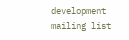development mailing list